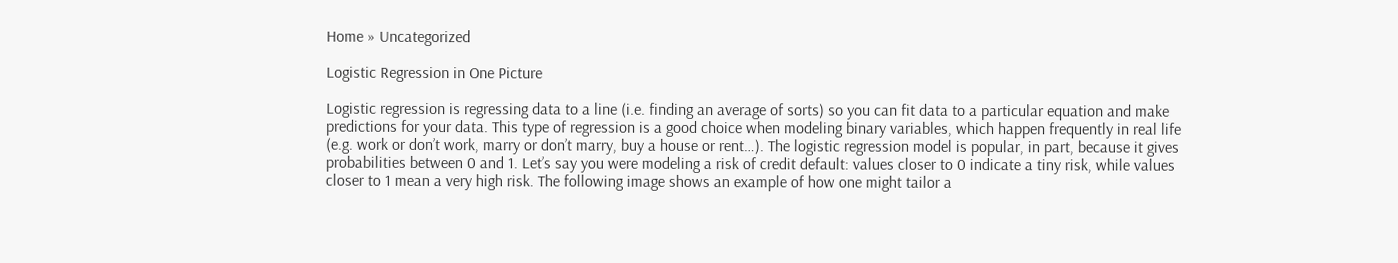Home » Uncategorized

Logistic Regression in One Picture

Logistic regression is regressing data to a line (i.e. finding an average of sorts) so you can fit data to a particular equation and make predictions for your data. This type of regression is a good choice when modeling binary variables, which happen frequently in real life (e.g. work or don’t work, marry or don’t marry, buy a house or rent…). The logistic regression model is popular, in part, because it gives probabilities between 0 and 1. Let’s say you were modeling a risk of credit default: values closer to 0 indicate a tiny risk, while values closer to 1 mean a very high risk. The following image shows an example of how one might tailor a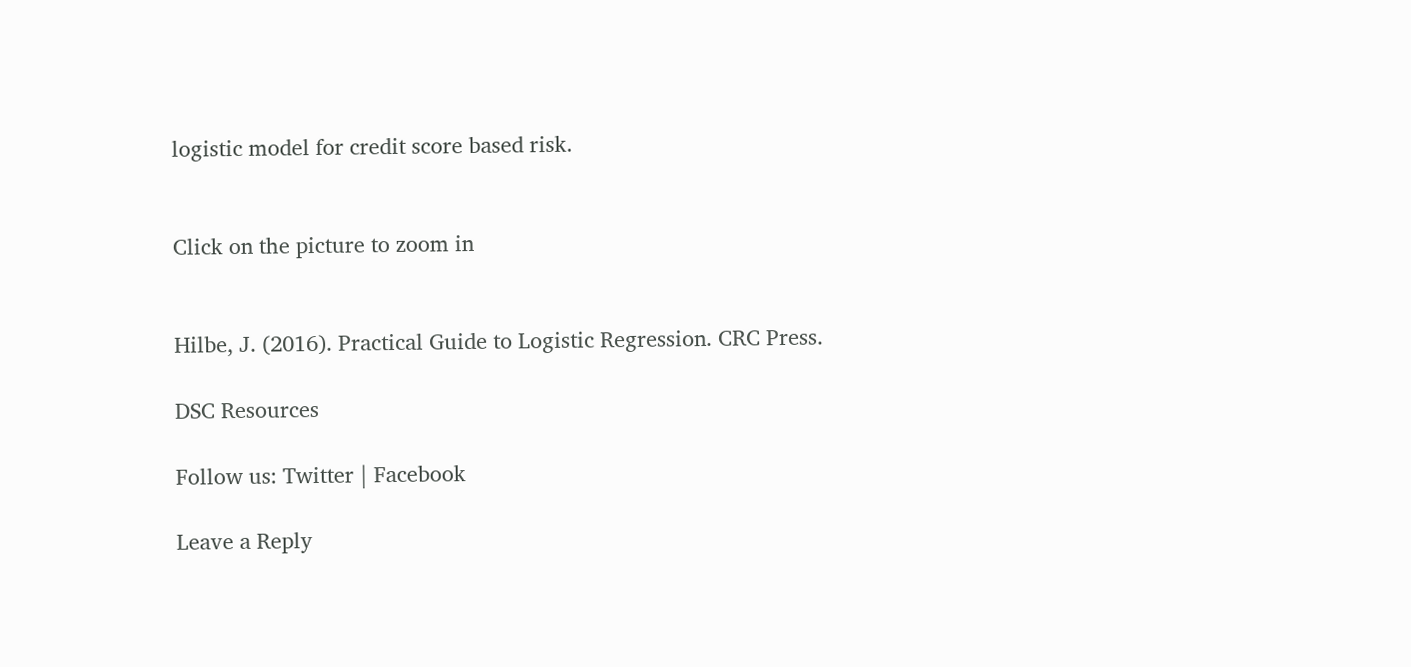logistic model for credit score based risk.


Click on the picture to zoom in


Hilbe, J. (2016). Practical Guide to Logistic Regression. CRC Press.

DSC Resources

Follow us: Twitter | Facebook

Leave a Reply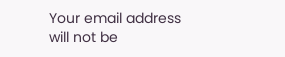Your email address will not be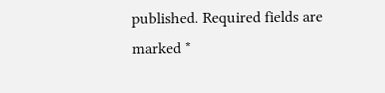published. Required fields are marked *